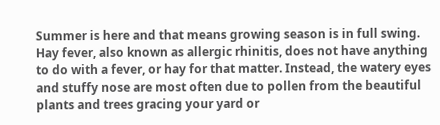Summer is here and that means growing season is in full swing. Hay fever, also known as allergic rhinitis, does not have anything to do with a fever, or hay for that matter. Instead, the watery eyes and stuffy nose are most often due to pollen from the beautiful plants and trees gracing your yard or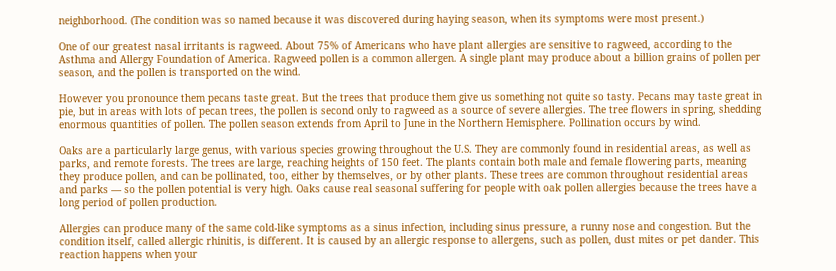neighborhood. (The condition was so named because it was discovered during haying season, when its symptoms were most present.)

One of our greatest nasal irritants is ragweed. About 75% of Americans who have plant allergies are sensitive to ragweed, according to the Asthma and Allergy Foundation of America. Ragweed pollen is a common allergen. A single plant may produce about a billion grains of pollen per season, and the pollen is transported on the wind.

However you pronounce them pecans taste great. But the trees that produce them give us something not quite so tasty. Pecans may taste great in pie, but in areas with lots of pecan trees, the pollen is second only to ragweed as a source of severe allergies. The tree flowers in spring, shedding enormous quantities of pollen. The pollen season extends from April to June in the Northern Hemisphere. Pollination occurs by wind.

Oaks are a particularly large genus, with various species growing throughout the U.S. They are commonly found in residential areas, as well as parks, and remote forests. The trees are large, reaching heights of 150 feet. The plants contain both male and female flowering parts, meaning they produce pollen, and can be pollinated, too, either by themselves, or by other plants. These trees are common throughout residential areas and parks — so the pollen potential is very high. Oaks cause real seasonal suffering for people with oak pollen allergies because the trees have a long period of pollen production.

Allergies can produce many of the same cold-like symptoms as a sinus infection, including sinus pressure, a runny nose and congestion. But the condition itself, called allergic rhinitis, is different. It is caused by an allergic response to allergens, such as pollen, dust mites or pet dander. This reaction happens when your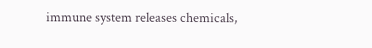immune system releases chemicals,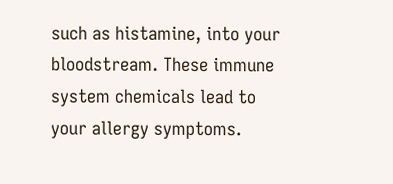such as histamine, into your bloodstream. These immune system chemicals lead to your allergy symptoms.